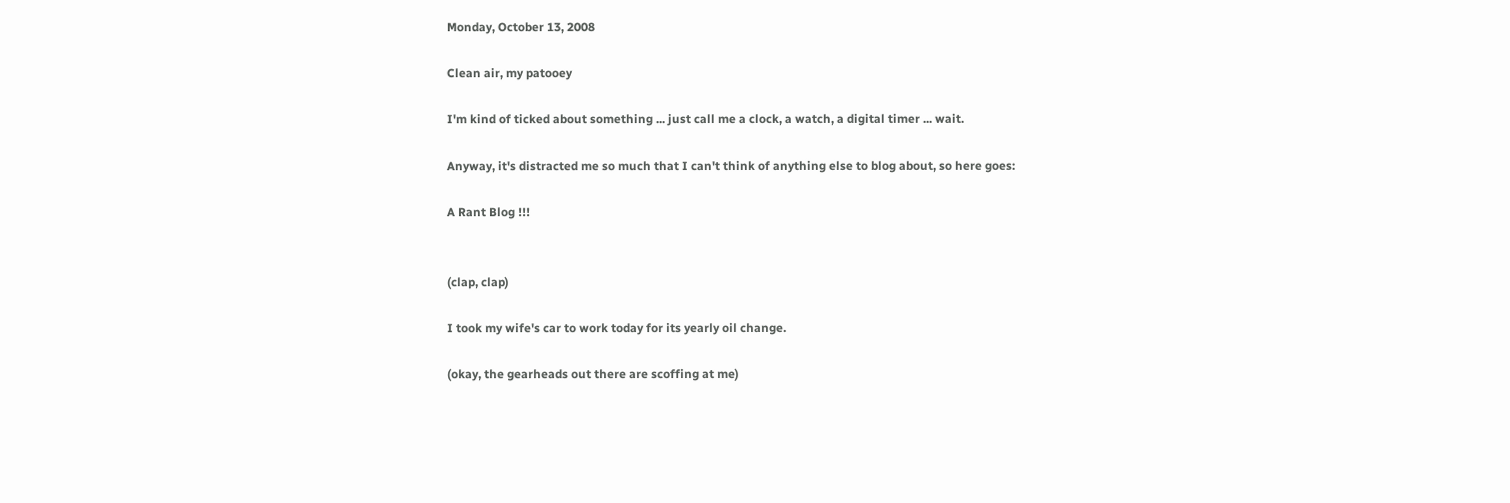Monday, October 13, 2008

Clean air, my patooey

I'm kind of ticked about something ... just call me a clock, a watch, a digital timer ... wait.

Anyway, it's distracted me so much that I can't think of anything else to blog about, so here goes:

A Rant Blog !!!


(clap, clap)

I took my wife's car to work today for its yearly oil change.

(okay, the gearheads out there are scoffing at me)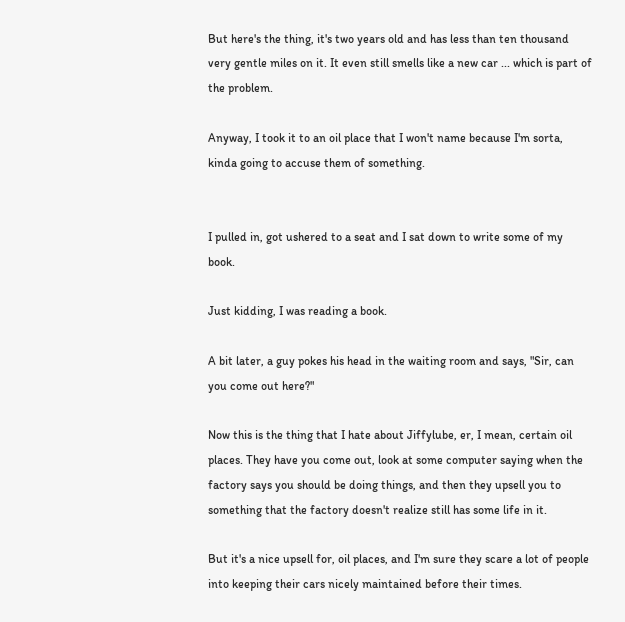But here's the thing, it's two years old and has less than ten thousand very gentle miles on it. It even still smells like a new car ... which is part of the problem.

Anyway, I took it to an oil place that I won't name because I'm sorta, kinda going to accuse them of something.


I pulled in, got ushered to a seat and I sat down to write some of my book.

Just kidding, I was reading a book.

A bit later, a guy pokes his head in the waiting room and says, "Sir, can you come out here?"

Now this is the thing that I hate about Jiffylube, er, I mean, certain oil places. They have you come out, look at some computer saying when the factory says you should be doing things, and then they upsell you to something that the factory doesn't realize still has some life in it.

But it's a nice upsell for, oil places, and I'm sure they scare a lot of people into keeping their cars nicely maintained before their times.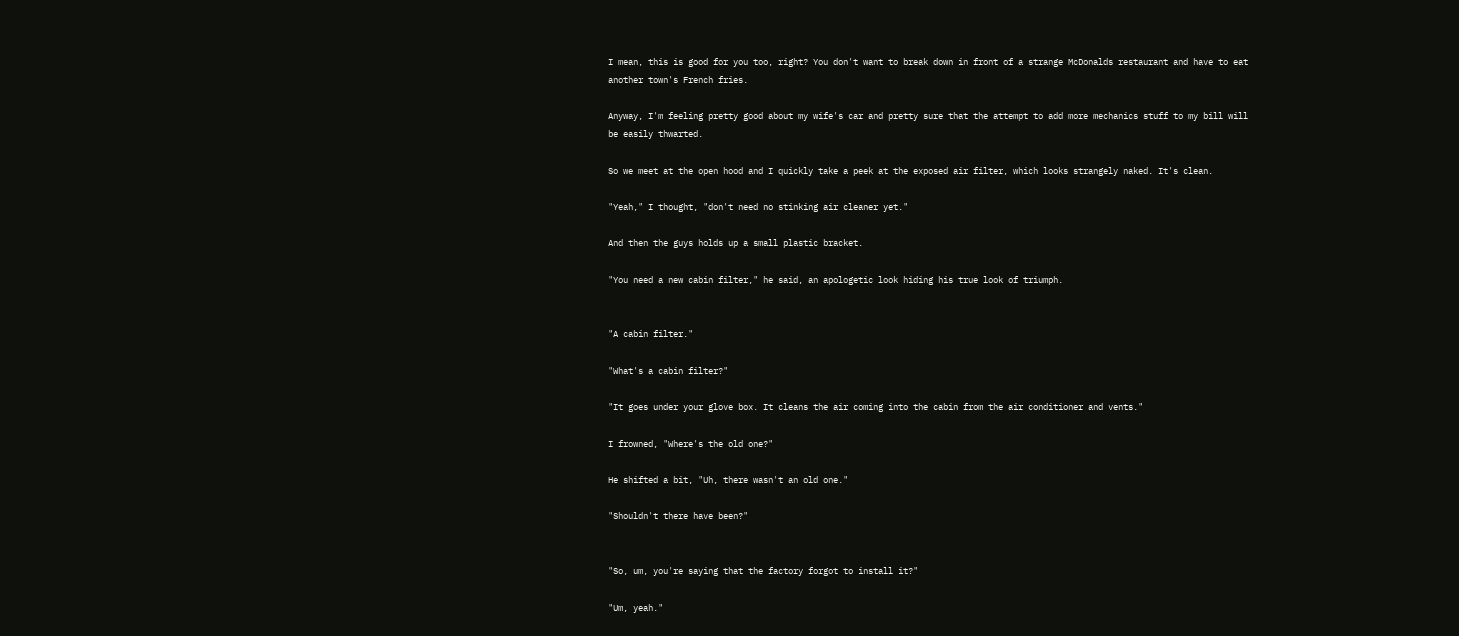I mean, this is good for you too, right? You don't want to break down in front of a strange McDonalds restaurant and have to eat another town's French fries.

Anyway, I'm feeling pretty good about my wife's car and pretty sure that the attempt to add more mechanics stuff to my bill will be easily thwarted.

So we meet at the open hood and I quickly take a peek at the exposed air filter, which looks strangely naked. It's clean.

"Yeah," I thought, "don't need no stinking air cleaner yet."

And then the guys holds up a small plastic bracket.

"You need a new cabin filter," he said, an apologetic look hiding his true look of triumph.


"A cabin filter."

"What's a cabin filter?"

"It goes under your glove box. It cleans the air coming into the cabin from the air conditioner and vents."

I frowned, "Where's the old one?"

He shifted a bit, "Uh, there wasn't an old one."

"Shouldn't there have been?"


"So, um, you're saying that the factory forgot to install it?"

"Um, yeah."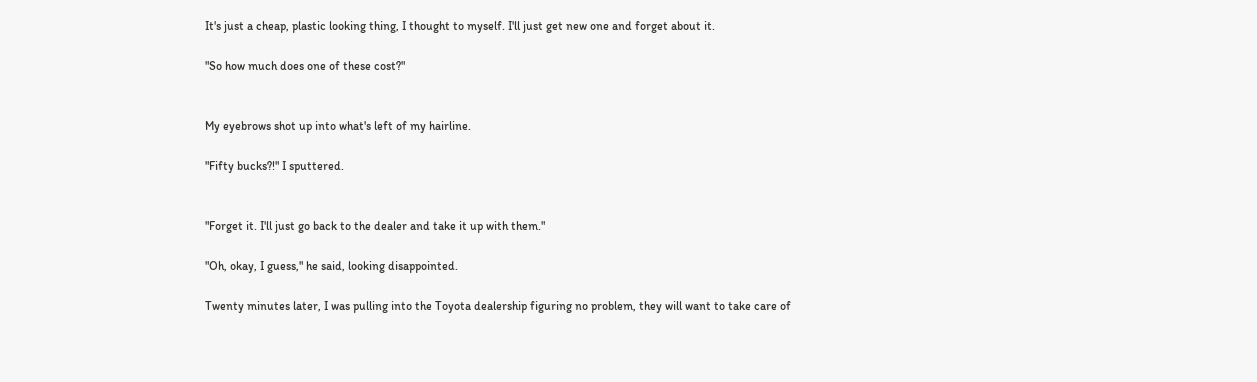It's just a cheap, plastic looking thing, I thought to myself. I'll just get new one and forget about it.

"So how much does one of these cost?"


My eyebrows shot up into what's left of my hairline.

"Fifty bucks?!" I sputtered.


"Forget it. I'll just go back to the dealer and take it up with them."

"Oh, okay, I guess," he said, looking disappointed.

Twenty minutes later, I was pulling into the Toyota dealership figuring no problem, they will want to take care of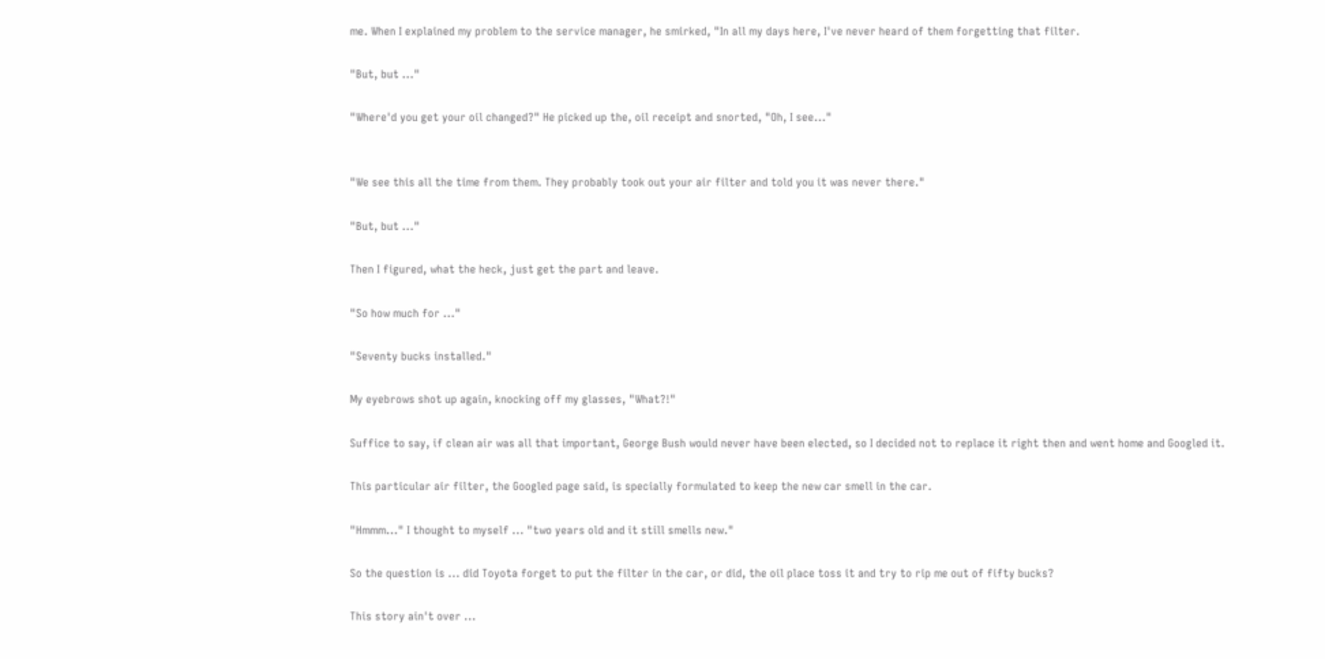me. When I explained my problem to the service manager, he smirked, "In all my days here, I've never heard of them forgetting that filter.

"But, but ..."

"Where'd you get your oil changed?" He picked up the, oil receipt and snorted, "Oh, I see..."


"We see this all the time from them. They probably took out your air filter and told you it was never there."

"But, but ..."

Then I figured, what the heck, just get the part and leave.

"So how much for ..."

"Seventy bucks installed."

My eyebrows shot up again, knocking off my glasses, "What?!"

Suffice to say, if clean air was all that important, George Bush would never have been elected, so I decided not to replace it right then and went home and Googled it.

This particular air filter, the Googled page said, is specially formulated to keep the new car smell in the car.

"Hmmm..." I thought to myself ... "two years old and it still smells new."

So the question is ... did Toyota forget to put the filter in the car, or did, the oil place toss it and try to rip me out of fifty bucks?

This story ain't over ...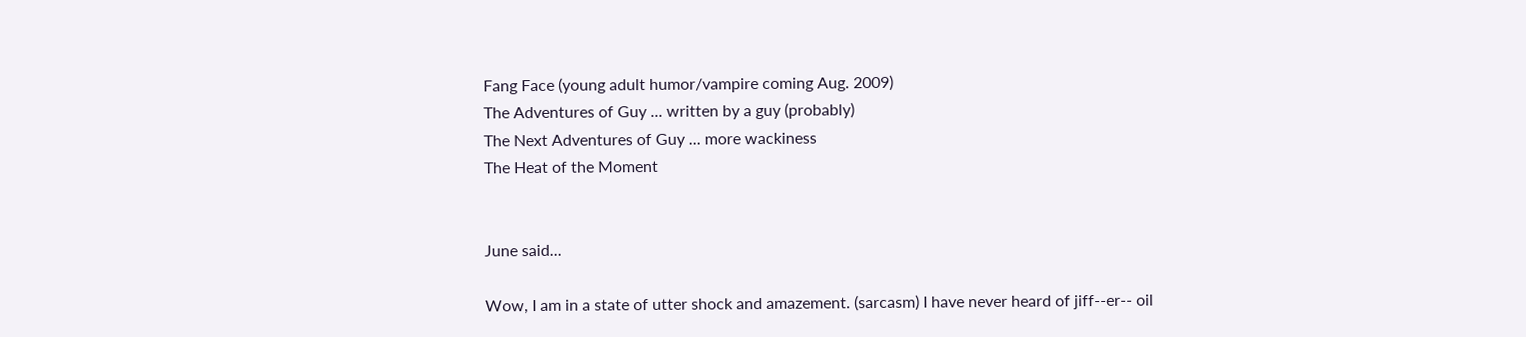Fang Face (young adult humor/vampire coming Aug. 2009)
The Adventures of Guy ... written by a guy (probably)
The Next Adventures of Guy ... more wackiness
The Heat of the Moment


June said...

Wow, I am in a state of utter shock and amazement. (sarcasm) I have never heard of jiff--er-- oil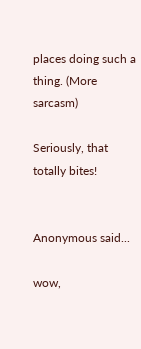places doing such a thing. (More sarcasm)

Seriously, that totally bites!


Anonymous said...

wow,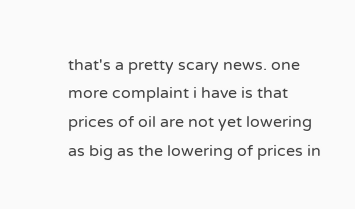that's a pretty scary news. one more complaint i have is that prices of oil are not yet lowering as big as the lowering of prices in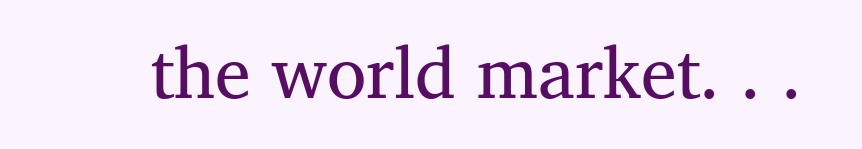the world market. . .